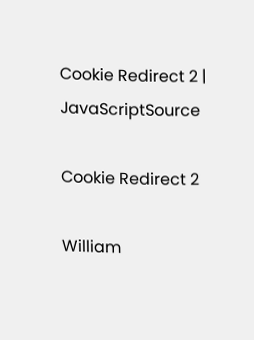Cookie Redirect 2 | JavaScriptSource

Cookie Redirect 2

William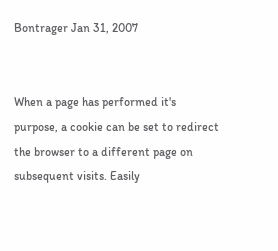Bontrager Jan 31, 2007


When a page has performed it's purpose, a cookie can be set to redirect the browser to a different page on subsequent visits. Easily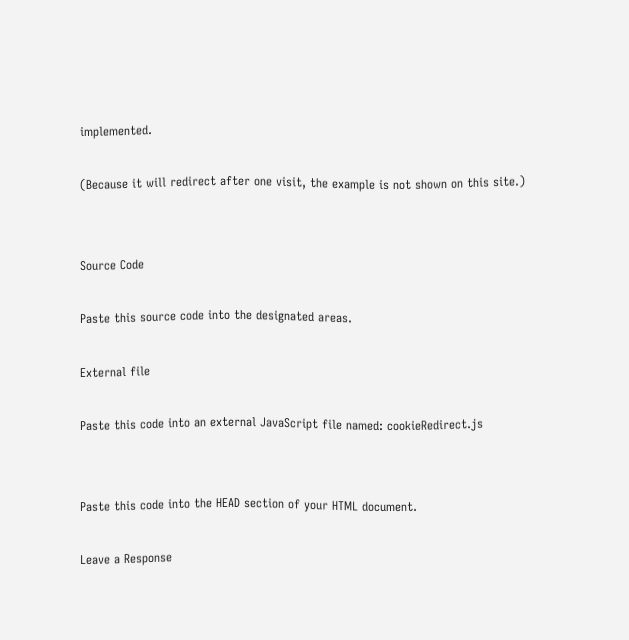implemented.

(Because it will redirect after one visit, the example is not shown on this site.)


Source Code

Paste this source code into the designated areas.

External file

Paste this code into an external JavaScript file named: cookieRedirect.js


Paste this code into the HEAD section of your HTML document.

Leave a Response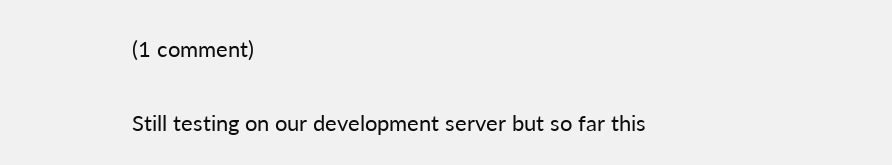(1 comment)

Still testing on our development server but so far this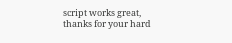script works great, thanks for your hard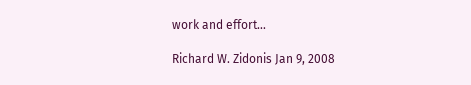work and effort...

Richard W. Zidonis Jan 9, 2008